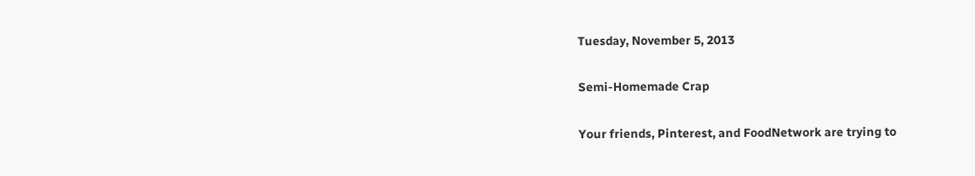Tuesday, November 5, 2013

Semi-Homemade Crap

Your friends, Pinterest, and FoodNetwork are trying to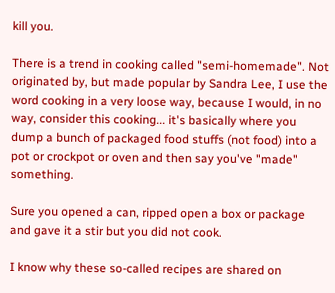kill you.

There is a trend in cooking called "semi-homemade". Not originated by, but made popular by Sandra Lee, I use the word cooking in a very loose way, because I would, in no way, consider this cooking... it's basically where you dump a bunch of packaged food stuffs (not food) into a pot or crockpot or oven and then say you've "made" something.

Sure you opened a can, ripped open a box or package and gave it a stir but you did not cook.

I know why these so-called recipes are shared on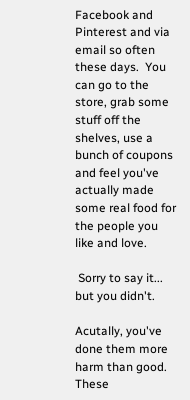Facebook and Pinterest and via email so often these days.  You can go to the store, grab some stuff off the shelves, use a bunch of coupons and feel you've actually made some real food for the people you like and love.

 Sorry to say it... but you didn't.

Acutally, you've done them more harm than good.  These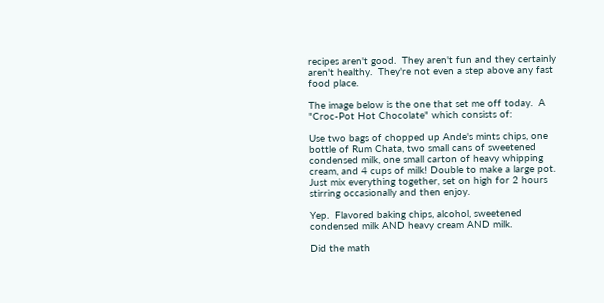recipes aren't good.  They aren't fun and they certainly aren't healthy.  They're not even a step above any fast food place.

The image below is the one that set me off today.  A "Croc-Pot Hot Chocolate" which consists of:

Use two bags of chopped up Ande's mints chips, one bottle of Rum Chata, two small cans of sweetened condensed milk, one small carton of heavy whipping cream, and 4 cups of milk! Double to make a large pot. Just mix everything together, set on high for 2 hours stirring occasionally and then enjoy.

Yep.  Flavored baking chips, alcohol, sweetened condensed milk AND heavy cream AND milk.

Did the math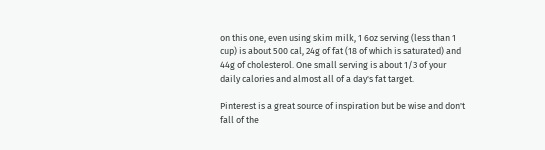on this one, even using skim milk, 1 6oz serving (less than 1 cup) is about 500 cal, 24g of fat (18 of which is saturated) and 44g of cholesterol. One small serving is about 1/3 of your daily calories and almost all of a day's fat target.

Pinterest is a great source of inspiration but be wise and don't fall of the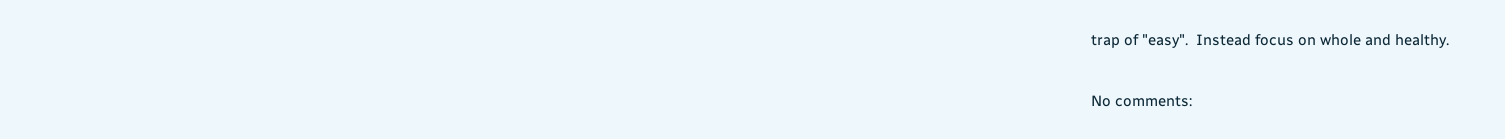trap of "easy".  Instead focus on whole and healthy.

No comments: